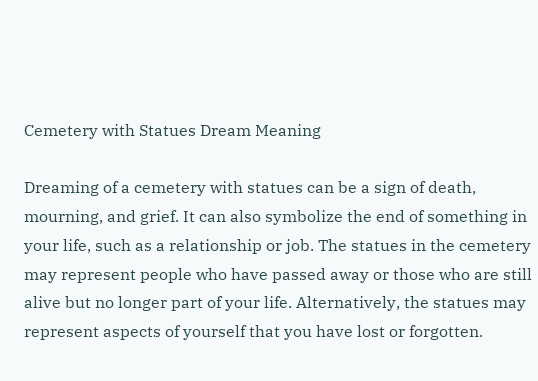Cemetery with Statues Dream Meaning

Dreaming of a cemetery with statues can be a sign of death, mourning, and grief. It can also symbolize the end of something in your life, such as a relationship or job. The statues in the cemetery may represent people who have passed away or those who are still alive but no longer part of your life. Alternatively, the statues may represent aspects of yourself that you have lost or forgotten.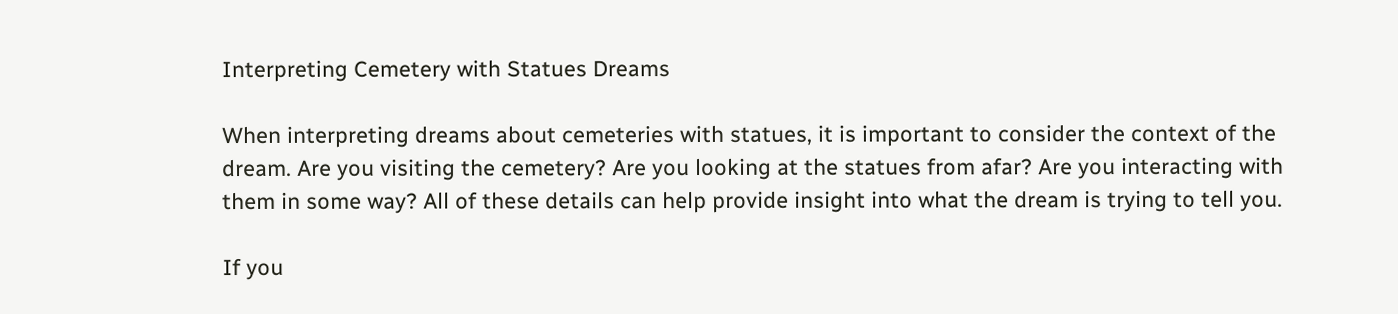Interpreting Cemetery with Statues Dreams

When interpreting dreams about cemeteries with statues, it is important to consider the context of the dream. Are you visiting the cemetery? Are you looking at the statues from afar? Are you interacting with them in some way? All of these details can help provide insight into what the dream is trying to tell you.

If you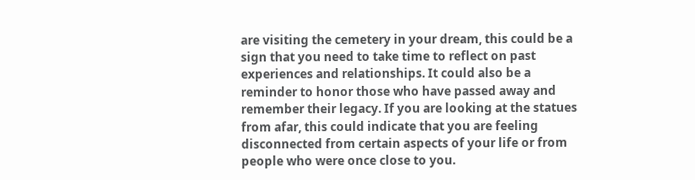are visiting the cemetery in your dream, this could be a sign that you need to take time to reflect on past experiences and relationships. It could also be a reminder to honor those who have passed away and remember their legacy. If you are looking at the statues from afar, this could indicate that you are feeling disconnected from certain aspects of your life or from people who were once close to you.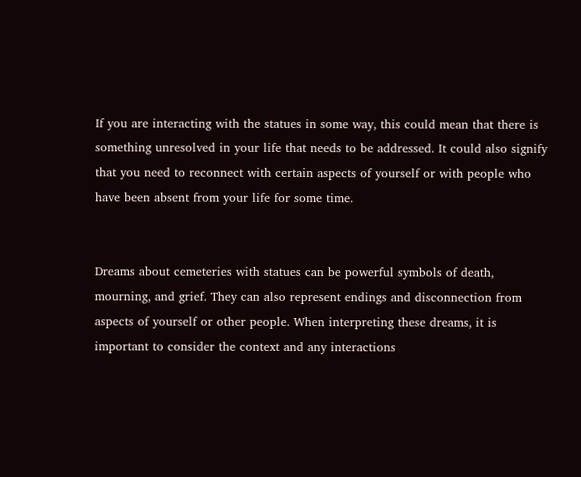If you are interacting with the statues in some way, this could mean that there is something unresolved in your life that needs to be addressed. It could also signify that you need to reconnect with certain aspects of yourself or with people who have been absent from your life for some time.


Dreams about cemeteries with statues can be powerful symbols of death, mourning, and grief. They can also represent endings and disconnection from aspects of yourself or other people. When interpreting these dreams, it is important to consider the context and any interactions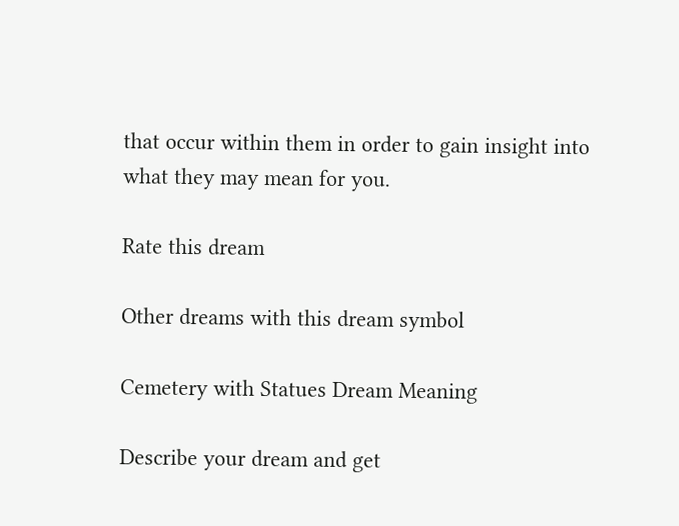that occur within them in order to gain insight into what they may mean for you.

Rate this dream

Other dreams with this dream symbol

Cemetery with Statues Dream Meaning

Describe your dream and get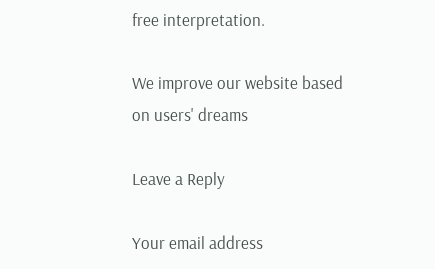free interpretation.

We improve our website based on users' dreams

Leave a Reply

Your email address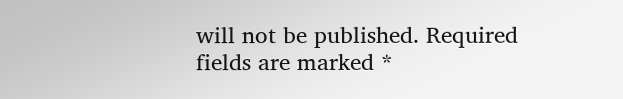will not be published. Required fields are marked *